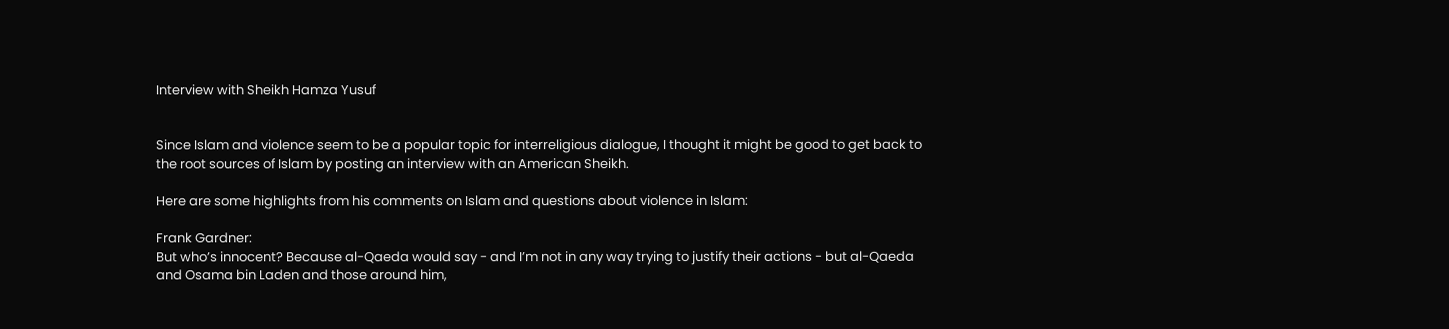Interview with Sheikh Hamza Yusuf


Since Islam and violence seem to be a popular topic for interreligious dialogue, I thought it might be good to get back to the root sources of Islam by posting an interview with an American Sheikh.

Here are some highlights from his comments on Islam and questions about violence in Islam:

Frank Gardner:
But who’s innocent? Because al-Qaeda would say - and I’m not in any way trying to justify their actions - but al-Qaeda and Osama bin Laden and those around him,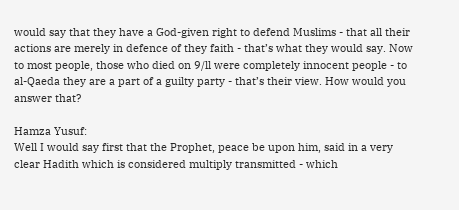would say that they have a God-given right to defend Muslims - that all their actions are merely in defence of they faith - that’s what they would say. Now to most people, those who died on 9/ll were completely innocent people - to al-Qaeda they are a part of a guilty party - that’s their view. How would you answer that?

Hamza Yusuf:
Well I would say first that the Prophet, peace be upon him, said in a very clear Hadith which is considered multiply transmitted - which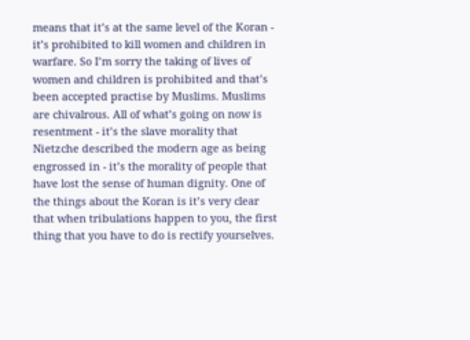means that it’s at the same level of the Koran - it’s prohibited to kill women and children in warfare. So I’m sorry the taking of lives of women and children is prohibited and that’s been accepted practise by Muslims. Muslims are chivalrous. All of what’s going on now is resentment - it’s the slave morality that Nietzche described the modern age as being engrossed in - it’s the morality of people that have lost the sense of human dignity. One of the things about the Koran is it’s very clear that when tribulations happen to you, the first thing that you have to do is rectify yourselves.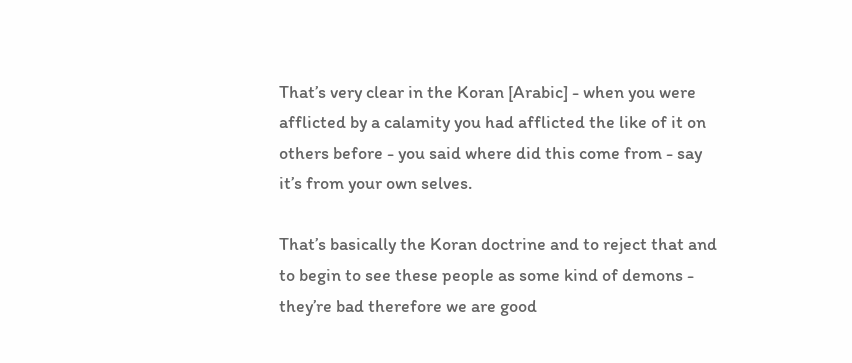That’s very clear in the Koran [Arabic] - when you were afflicted by a calamity you had afflicted the like of it on others before - you said where did this come from - say it’s from your own selves.

That’s basically the Koran doctrine and to reject that and to begin to see these people as some kind of demons - they’re bad therefore we are good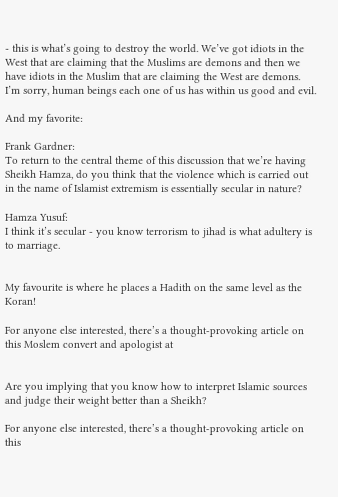- this is what’s going to destroy the world. We’ve got idiots in the West that are claiming that the Muslims are demons and then we have idiots in the Muslim that are claiming the West are demons. I’m sorry, human beings each one of us has within us good and evil.

And my favorite:

Frank Gardner:
To return to the central theme of this discussion that we’re having Sheikh Hamza, do you think that the violence which is carried out in the name of Islamist extremism is essentially secular in nature?

Hamza Yusuf:
I think it’s secular - you know terrorism to jihad is what adultery is to marriage.


My favourite is where he places a Hadith on the same level as the Koran!

For anyone else interested, there’s a thought-provoking article on this Moslem convert and apologist at


Are you implying that you know how to interpret Islamic sources and judge their weight better than a Sheikh?

For anyone else interested, there’s a thought-provoking article on this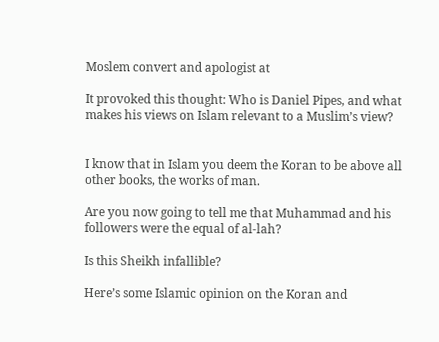Moslem convert and apologist at

It provoked this thought: Who is Daniel Pipes, and what makes his views on Islam relevant to a Muslim’s view?


I know that in Islam you deem the Koran to be above all other books, the works of man.

Are you now going to tell me that Muhammad and his followers were the equal of al-lah?

Is this Sheikh infallible?

Here’s some Islamic opinion on the Koran and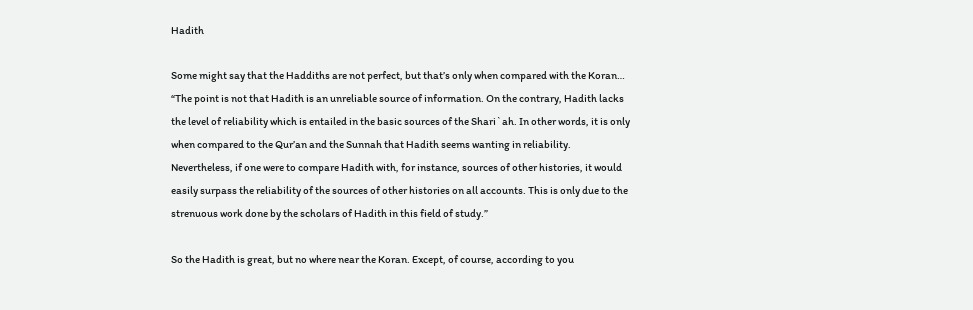Hadith

Some might say that the Haddiths are not perfect, but that’s only when compared with the Koran… “The point is not that Hadith is an unreliable source of information. On the contrary, Hadith lacks the level of reliability which is entailed in the basic sources of the Shari`ah. In other words, it is only when compared to the Qur’an and the Sunnah that Hadith seems wanting in reliability. Nevertheless, if one were to compare Hadith with, for instance, sources of other histories, it would easily surpass the reliability of the sources of other histories on all accounts. This is only due to the strenuous work done by the scholars of Hadith in this field of study.”

So the Hadith is great, but no where near the Koran. Except, of course, according to you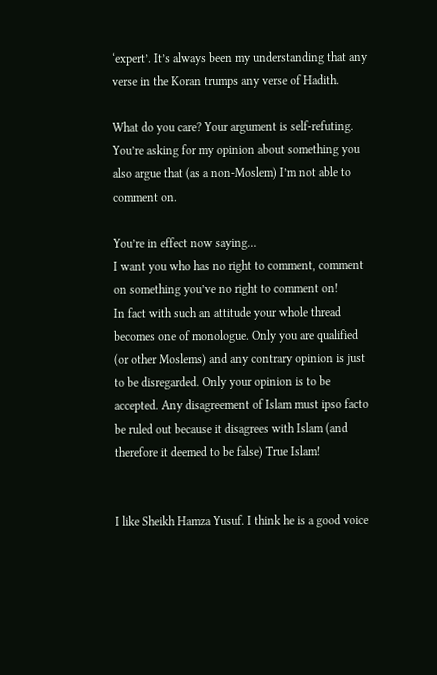‘expert’. It’s always been my understanding that any verse in the Koran trumps any verse of Hadith.

What do you care? Your argument is self-refuting. You’re asking for my opinion about something you also argue that (as a non-Moslem) I’m not able to comment on.

You’re in effect now saying…
I want you who has no right to comment, comment on something you’ve no right to comment on!
In fact with such an attitude your whole thread becomes one of monologue. Only you are qualified (or other Moslems) and any contrary opinion is just to be disregarded. Only your opinion is to be accepted. Any disagreement of Islam must ipso facto be ruled out because it disagrees with Islam (and therefore it deemed to be false) True Islam!


I like Sheikh Hamza Yusuf. I think he is a good voice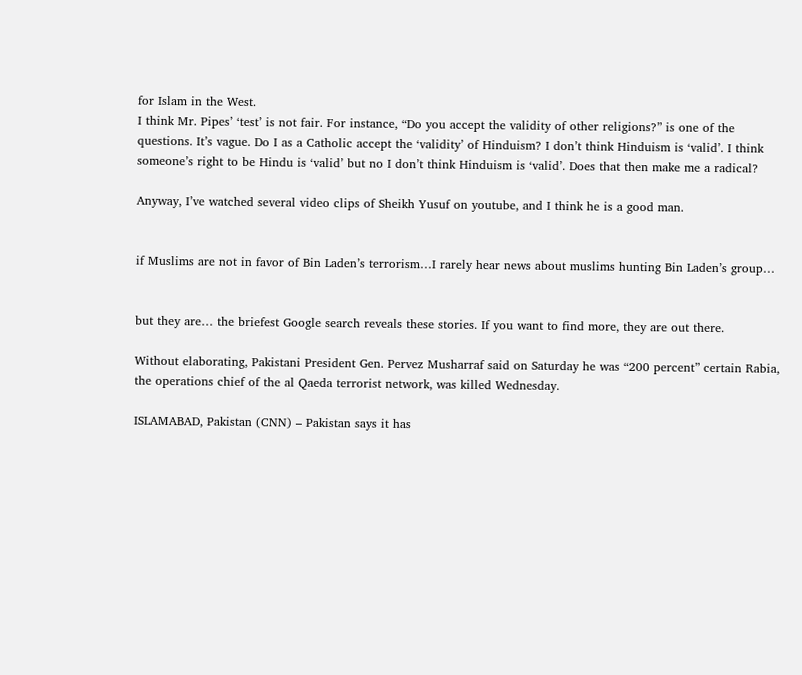for Islam in the West.
I think Mr. Pipes’ ‘test’ is not fair. For instance, “Do you accept the validity of other religions?” is one of the questions. It’s vague. Do I as a Catholic accept the ‘validity’ of Hinduism? I don’t think Hinduism is ‘valid’. I think someone’s right to be Hindu is ‘valid’ but no I don’t think Hinduism is ‘valid’. Does that then make me a radical?

Anyway, I’ve watched several video clips of Sheikh Yusuf on youtube, and I think he is a good man.


if Muslims are not in favor of Bin Laden’s terrorism…I rarely hear news about muslims hunting Bin Laden’s group…


but they are… the briefest Google search reveals these stories. If you want to find more, they are out there.

Without elaborating, Pakistani President Gen. Pervez Musharraf said on Saturday he was “200 percent” certain Rabia, the operations chief of the al Qaeda terrorist network, was killed Wednesday.

ISLAMABAD, Pakistan (CNN) – Pakistan says it has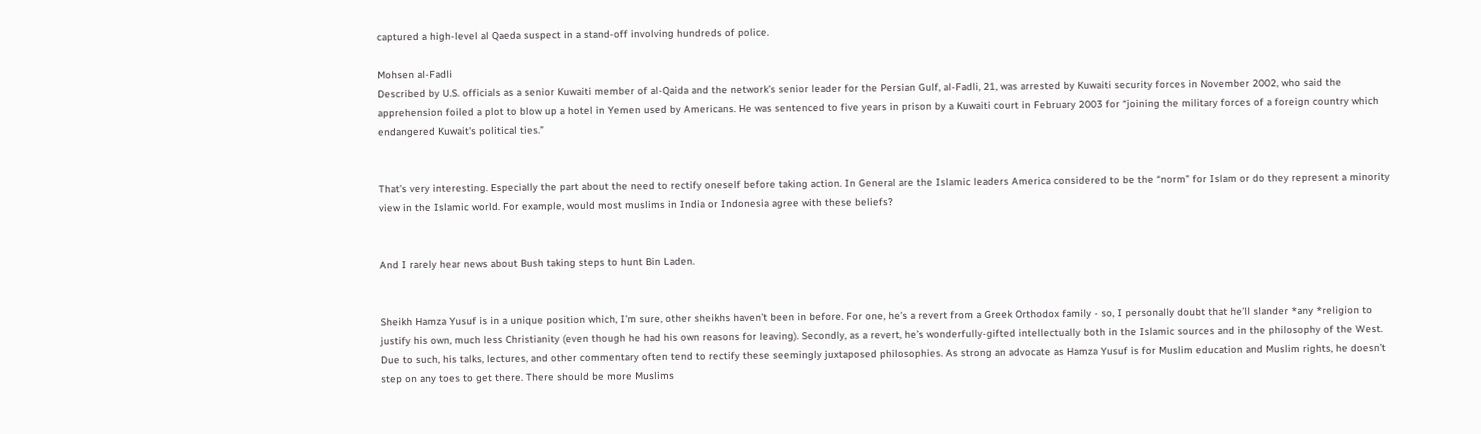captured a high-level al Qaeda suspect in a stand-off involving hundreds of police.

Mohsen al-Fadli
Described by U.S. officials as a senior Kuwaiti member of al-Qaida and the network’s senior leader for the Persian Gulf, al-Fadli, 21, was arrested by Kuwaiti security forces in November 2002, who said the apprehension foiled a plot to blow up a hotel in Yemen used by Americans. He was sentenced to five years in prison by a Kuwaiti court in February 2003 for “joining the military forces of a foreign country which endangered Kuwait’s political ties.”


That’s very interesting. Especially the part about the need to rectify oneself before taking action. In General are the Islamic leaders America considered to be the “norm” for Islam or do they represent a minority view in the Islamic world. For example, would most muslims in India or Indonesia agree with these beliefs?


And I rarely hear news about Bush taking steps to hunt Bin Laden.


Sheikh Hamza Yusuf is in a unique position which, I’m sure, other sheikhs haven’t been in before. For one, he’s a revert from a Greek Orthodox family - so, I personally doubt that he’ll slander *any *religion to justify his own, much less Christianity (even though he had his own reasons for leaving). Secondly, as a revert, he’s wonderfully-gifted intellectually both in the Islamic sources and in the philosophy of the West. Due to such, his talks, lectures, and other commentary often tend to rectify these seemingly juxtaposed philosophies. As strong an advocate as Hamza Yusuf is for Muslim education and Muslim rights, he doesn’t step on any toes to get there. There should be more Muslims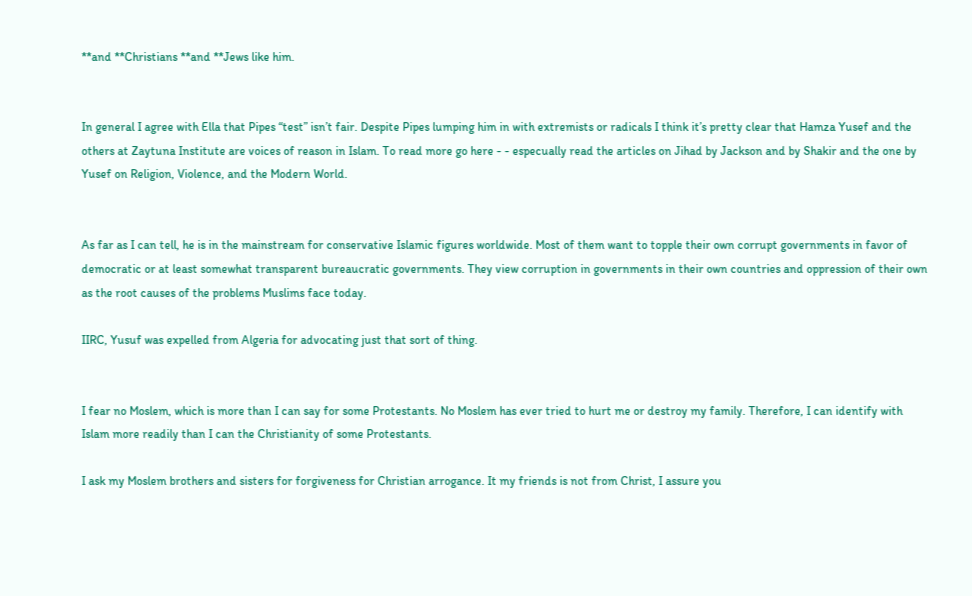**and **Christians **and **Jews like him.


In general I agree with Ella that Pipes “test” isn’t fair. Despite Pipes lumping him in with extremists or radicals I think it’s pretty clear that Hamza Yusef and the others at Zaytuna Institute are voices of reason in Islam. To read more go here - - especually read the articles on Jihad by Jackson and by Shakir and the one by Yusef on Religion, Violence, and the Modern World.


As far as I can tell, he is in the mainstream for conservative Islamic figures worldwide. Most of them want to topple their own corrupt governments in favor of democratic or at least somewhat transparent bureaucratic governments. They view corruption in governments in their own countries and oppression of their own as the root causes of the problems Muslims face today.

IIRC, Yusuf was expelled from Algeria for advocating just that sort of thing.


I fear no Moslem, which is more than I can say for some Protestants. No Moslem has ever tried to hurt me or destroy my family. Therefore, I can identify with Islam more readily than I can the Christianity of some Protestants.

I ask my Moslem brothers and sisters for forgiveness for Christian arrogance. It my friends is not from Christ, I assure you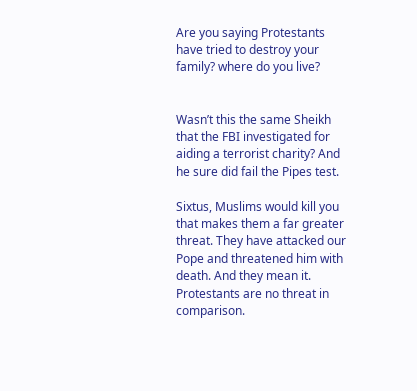Are you saying Protestants have tried to destroy your family? where do you live?


Wasn’t this the same Sheikh that the FBI investigated for aiding a terrorist charity? And he sure did fail the Pipes test.

Sixtus, Muslims would kill you that makes them a far greater threat. They have attacked our Pope and threatened him with death. And they mean it. Protestants are no threat in comparison.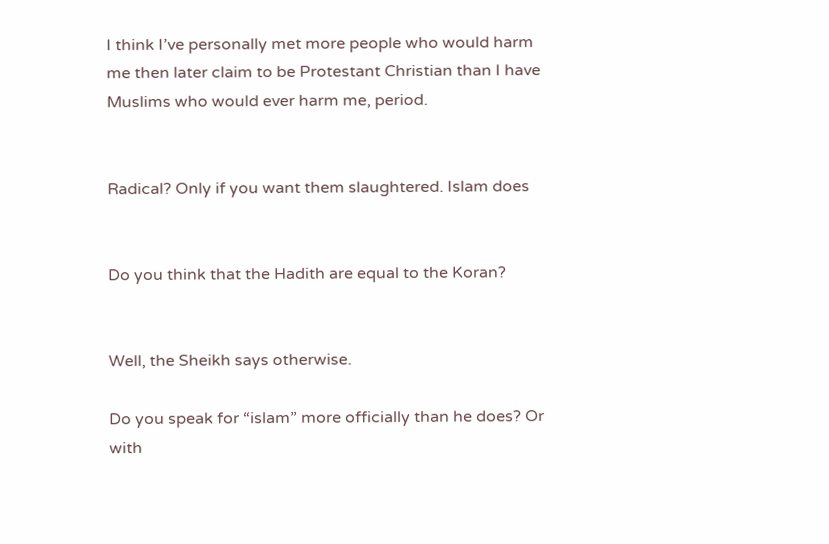I think I’ve personally met more people who would harm me then later claim to be Protestant Christian than I have Muslims who would ever harm me, period.


Radical? Only if you want them slaughtered. Islam does


Do you think that the Hadith are equal to the Koran?


Well, the Sheikh says otherwise.

Do you speak for “islam” more officially than he does? Or with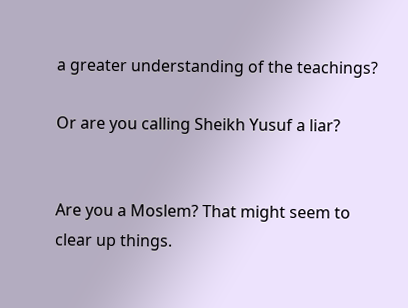a greater understanding of the teachings?

Or are you calling Sheikh Yusuf a liar?


Are you a Moslem? That might seem to clear up things.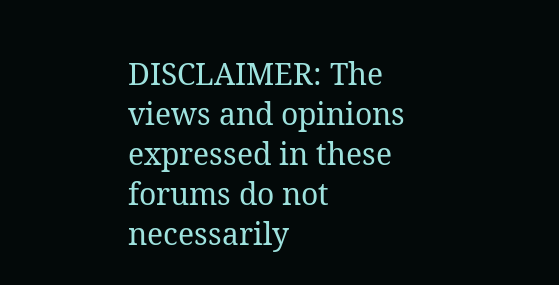DISCLAIMER: The views and opinions expressed in these forums do not necessarily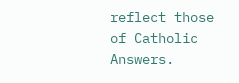reflect those of Catholic Answers.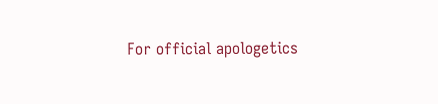For official apologetics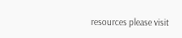resources please visit